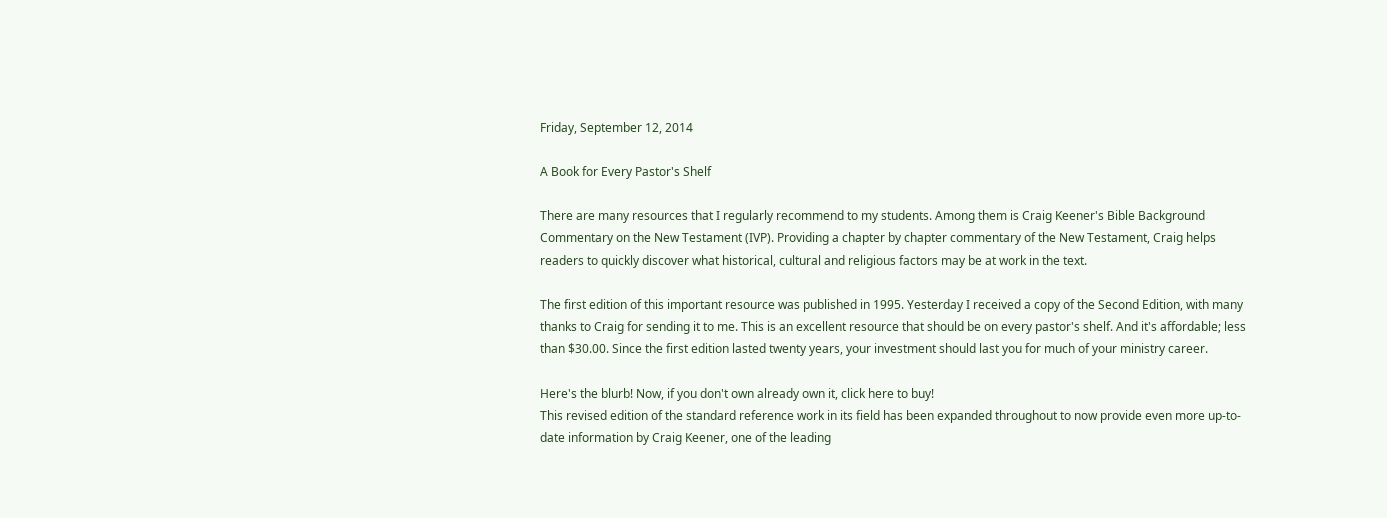Friday, September 12, 2014

A Book for Every Pastor's Shelf

There are many resources that I regularly recommend to my students. Among them is Craig Keener's Bible Background Commentary on the New Testament (IVP). Providing a chapter by chapter commentary of the New Testament, Craig helps readers to quickly discover what historical, cultural and religious factors may be at work in the text.

The first edition of this important resource was published in 1995. Yesterday I received a copy of the Second Edition, with many thanks to Craig for sending it to me. This is an excellent resource that should be on every pastor's shelf. And it's affordable; less than $30.00. Since the first edition lasted twenty years, your investment should last you for much of your ministry career.

Here's the blurb! Now, if you don't own already own it, click here to buy!
This revised edition of the standard reference work in its field has been expanded throughout to now provide even more up-to-date information by Craig Keener, one of the leading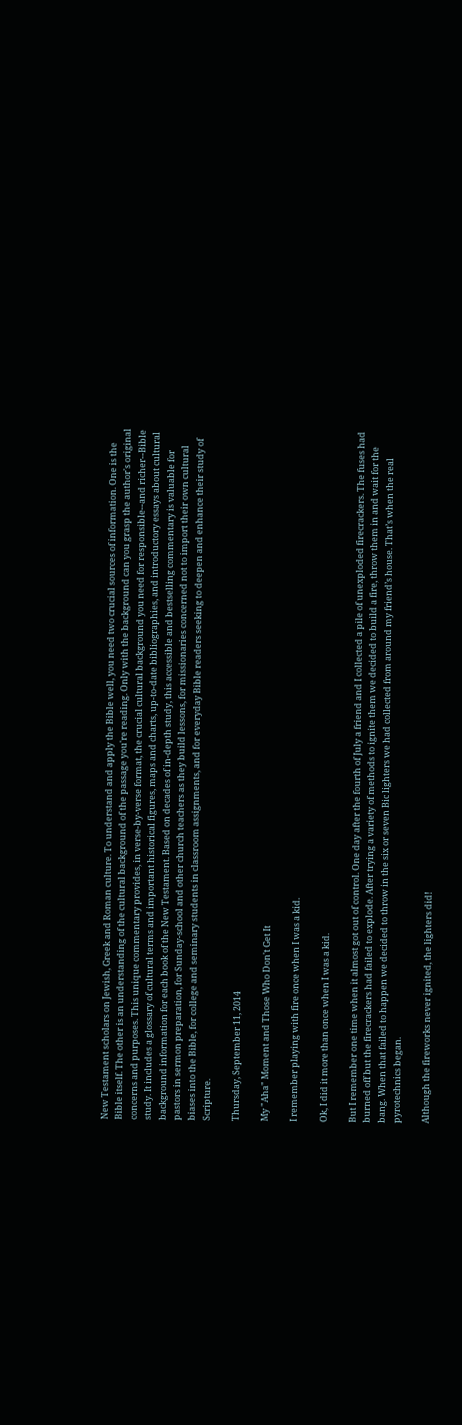New Testament scholars on Jewish, Greek and Roman culture. To understand and apply the Bible well, you need two crucial sources of information. One is the Bible itself. The other is an understanding of the cultural background of the passage you're reading. Only with the background can you grasp the author's original concerns and purposes. This unique commentary provides, in verse-by-verse format, the crucial cultural background you need for responsible--and richer--Bible study. It includes a glossary of cultural terms and important historical figures, maps and charts, up-to-date bibliographies, and introductory essays about cultural background information for each book of the New Testament. Based on decades of in-depth study, this accessible and bestselling commentary is valuable for pastors in sermon preparation, for Sunday-school and other church teachers as they build lessons, for missionaries concerned not to import their own cultural biases into the Bible, for college and seminary students in classroom assignments, and for everyday Bible readers seeking to deepen and enhance their study of Scripture.

Thursday, September 11, 2014

My "Aha" Moment and Those Who Don't Get It

I remember playing with fire once when I was a kid.

Ok, I did it more than once when I was a kid.

But I remember one time when it almost got out of control. One day after the fourth of July a friend and I collected a pile of unexploded firecrackers. The fuses had burned off but the firecrackers had failed to explode. After trying a variety of methods to ignite them we decided to build a fire, throw them in and wait for the bang. When that failed to happen we decided to throw in the six or seven Bic lighters we had collected from around my friend’s house. That’s when the real pyrotechnics began.

Although the fireworks never ignited, the lighters did!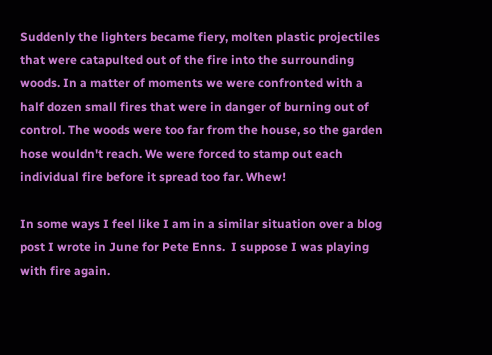Suddenly the lighters became fiery, molten plastic projectiles that were catapulted out of the fire into the surrounding woods. In a matter of moments we were confronted with a half dozen small fires that were in danger of burning out of control. The woods were too far from the house, so the garden hose wouldn't reach. We were forced to stamp out each individual fire before it spread too far. Whew!

In some ways I feel like I am in a similar situation over a blog post I wrote in June for Pete Enns.  I suppose I was playing with fire again.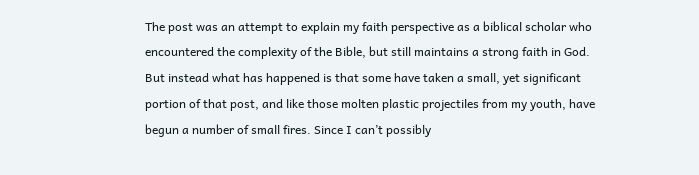The post was an attempt to explain my faith perspective as a biblical scholar who encountered the complexity of the Bible, but still maintains a strong faith in God. But instead what has happened is that some have taken a small, yet significant portion of that post, and like those molten plastic projectiles from my youth, have begun a number of small fires. Since I can’t possibly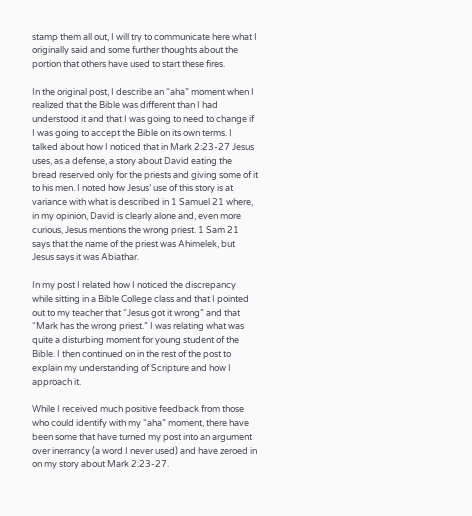stamp them all out, I will try to communicate here what I originally said and some further thoughts about the portion that others have used to start these fires.

In the original post, I describe an “aha” moment when I realized that the Bible was different than I had understood it and that I was going to need to change if I was going to accept the Bible on its own terms. I talked about how I noticed that in Mark 2:23-27 Jesus uses, as a defense, a story about David eating the bread reserved only for the priests and giving some of it to his men. I noted how Jesus’ use of this story is at variance with what is described in 1 Samuel 21 where, in my opinion, David is clearly alone and, even more curious, Jesus mentions the wrong priest. 1 Sam 21 says that the name of the priest was Ahimelek, but Jesus says it was Abiathar.

In my post I related how I noticed the discrepancy while sitting in a Bible College class and that I pointed out to my teacher that “Jesus got it wrong” and that “Mark has the wrong priest.” I was relating what was quite a disturbing moment for young student of the Bible. I then continued on in the rest of the post to explain my understanding of Scripture and how I approach it.

While I received much positive feedback from those who could identify with my “aha” moment, there have been some that have turned my post into an argument over inerrancy (a word I never used) and have zeroed in on my story about Mark 2:23-27.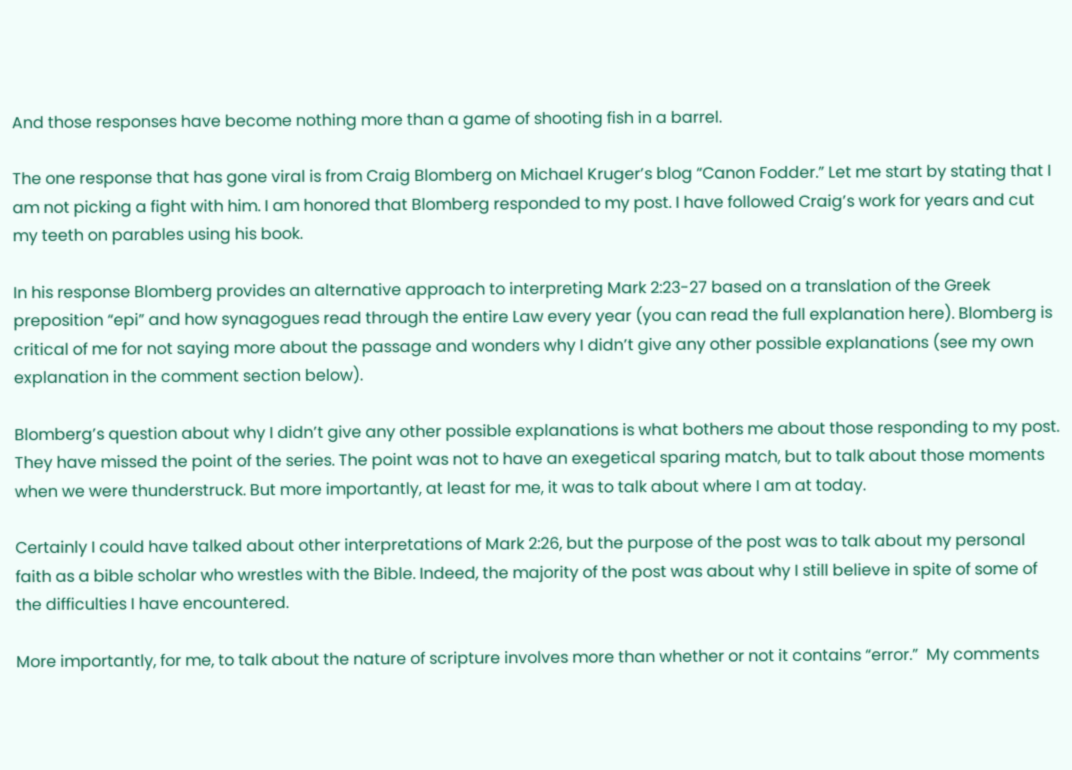And those responses have become nothing more than a game of shooting fish in a barrel.

The one response that has gone viral is from Craig Blomberg on Michael Kruger’s blog “Canon Fodder.” Let me start by stating that I am not picking a fight with him. I am honored that Blomberg responded to my post. I have followed Craig’s work for years and cut my teeth on parables using his book.

In his response Blomberg provides an alternative approach to interpreting Mark 2:23-27 based on a translation of the Greek preposition “epi” and how synagogues read through the entire Law every year (you can read the full explanation here). Blomberg is critical of me for not saying more about the passage and wonders why I didn’t give any other possible explanations (see my own explanation in the comment section below).

Blomberg’s question about why I didn’t give any other possible explanations is what bothers me about those responding to my post. They have missed the point of the series. The point was not to have an exegetical sparing match, but to talk about those moments when we were thunderstruck. But more importantly, at least for me, it was to talk about where I am at today.

Certainly I could have talked about other interpretations of Mark 2:26, but the purpose of the post was to talk about my personal faith as a bible scholar who wrestles with the Bible. Indeed, the majority of the post was about why I still believe in spite of some of the difficulties I have encountered.

More importantly, for me, to talk about the nature of scripture involves more than whether or not it contains “error.”  My comments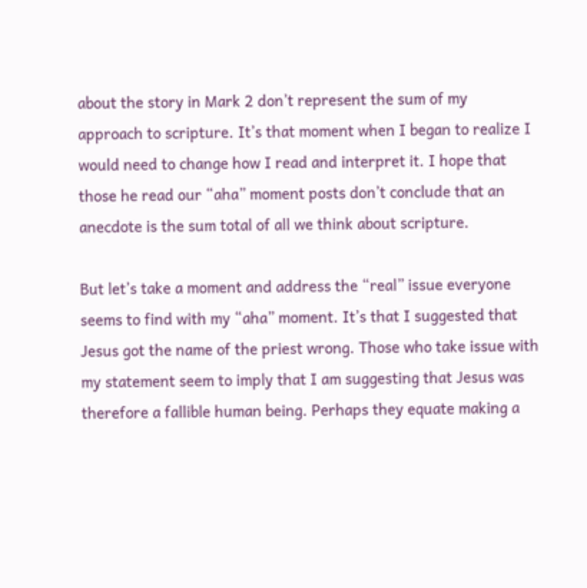about the story in Mark 2 don’t represent the sum of my approach to scripture. It’s that moment when I began to realize I would need to change how I read and interpret it. I hope that those he read our “aha” moment posts don’t conclude that an anecdote is the sum total of all we think about scripture.

But let’s take a moment and address the “real” issue everyone seems to find with my “aha” moment. It’s that I suggested that Jesus got the name of the priest wrong. Those who take issue with my statement seem to imply that I am suggesting that Jesus was therefore a fallible human being. Perhaps they equate making a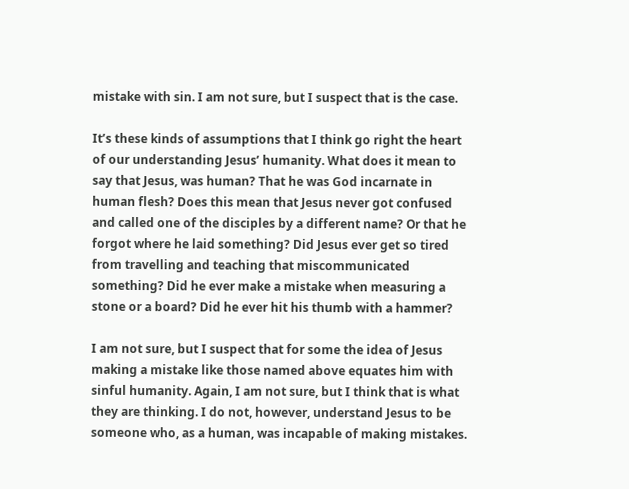mistake with sin. I am not sure, but I suspect that is the case.

It’s these kinds of assumptions that I think go right the heart of our understanding Jesus’ humanity. What does it mean to say that Jesus, was human? That he was God incarnate in human flesh? Does this mean that Jesus never got confused and called one of the disciples by a different name? Or that he forgot where he laid something? Did Jesus ever get so tired from travelling and teaching that miscommunicated something? Did he ever make a mistake when measuring a stone or a board? Did he ever hit his thumb with a hammer?

I am not sure, but I suspect that for some the idea of Jesus making a mistake like those named above equates him with sinful humanity. Again, I am not sure, but I think that is what they are thinking. I do not, however, understand Jesus to be someone who, as a human, was incapable of making mistakes.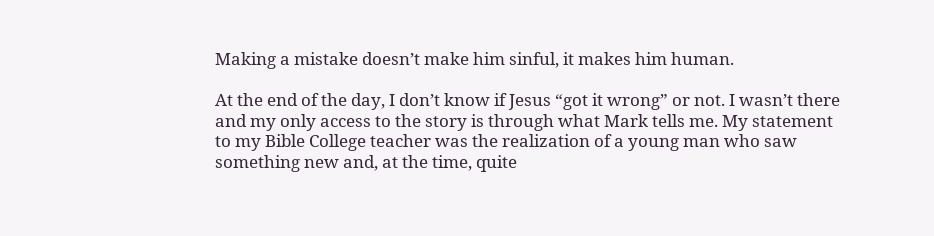Making a mistake doesn’t make him sinful, it makes him human.

At the end of the day, I don’t know if Jesus “got it wrong” or not. I wasn’t there and my only access to the story is through what Mark tells me. My statement to my Bible College teacher was the realization of a young man who saw something new and, at the time, quite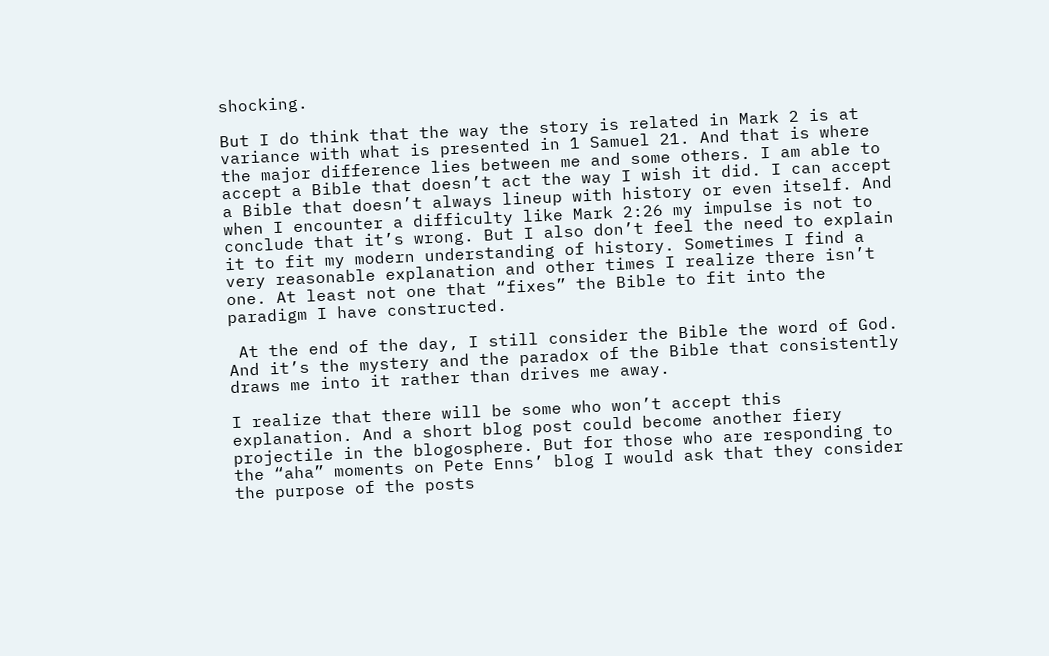shocking.

But I do think that the way the story is related in Mark 2 is at variance with what is presented in 1 Samuel 21. And that is where the major difference lies between me and some others. I am able to accept a Bible that doesn’t act the way I wish it did. I can accept a Bible that doesn’t always lineup with history or even itself. And when I encounter a difficulty like Mark 2:26 my impulse is not to conclude that it’s wrong. But I also don’t feel the need to explain it to fit my modern understanding of history. Sometimes I find a very reasonable explanation and other times I realize there isn’t one. At least not one that “fixes” the Bible to fit into the paradigm I have constructed.

 At the end of the day, I still consider the Bible the word of God. And it’s the mystery and the paradox of the Bible that consistently draws me into it rather than drives me away.

I realize that there will be some who won’t accept this explanation. And a short blog post could become another fiery projectile in the blogosphere. But for those who are responding to the “aha” moments on Pete Enns’ blog I would ask that they consider the purpose of the posts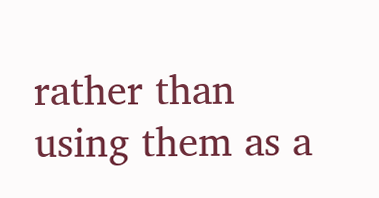rather than using them as a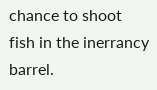chance to shoot fish in the inerrancy barrel.